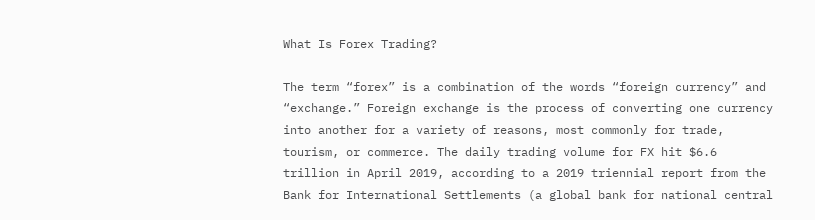What Is Forex Trading?

The term “forex” is a combination of the words “foreign currency” and “exchange.” Foreign exchange is the process of converting one currency into another for a variety of reasons, most commonly for trade, tourism, or commerce. The daily trading volume for FX hit $6.6 trillion in April 2019, according to a 2019 triennial report from the Bank for International Settlements (a global bank for national central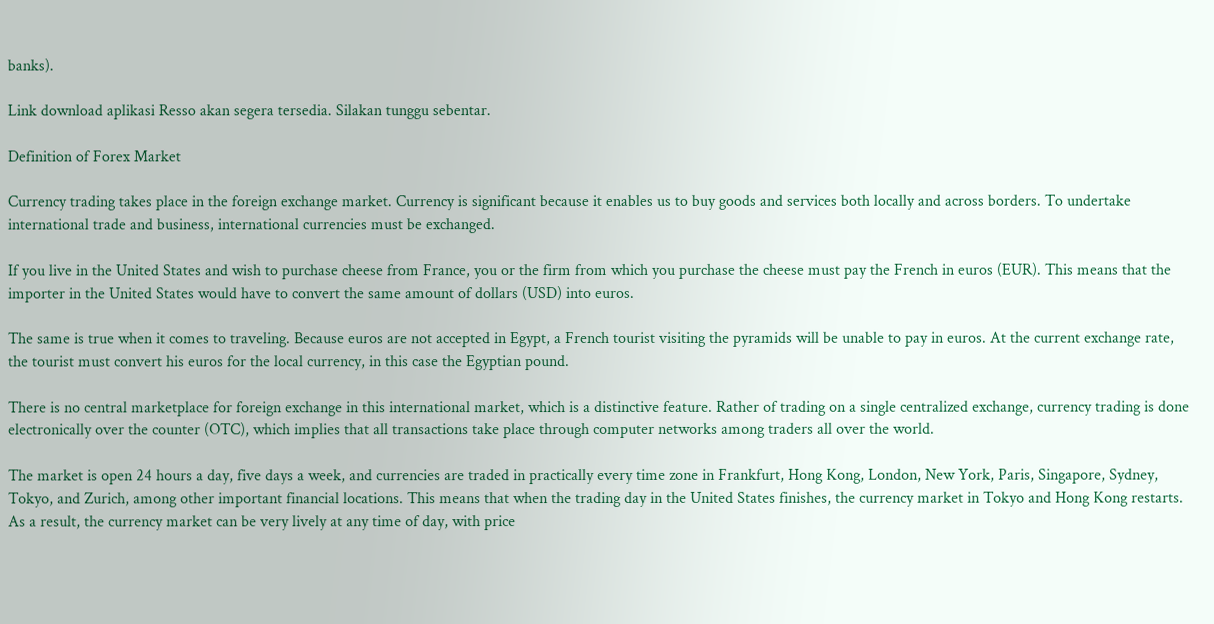banks).

Link download aplikasi Resso akan segera tersedia. Silakan tunggu sebentar.

Definition of Forex Market

Currency trading takes place in the foreign exchange market. Currency is significant because it enables us to buy goods and services both locally and across borders. To undertake international trade and business, international currencies must be exchanged.

If you live in the United States and wish to purchase cheese from France, you or the firm from which you purchase the cheese must pay the French in euros (EUR). This means that the importer in the United States would have to convert the same amount of dollars (USD) into euros.

The same is true when it comes to traveling. Because euros are not accepted in Egypt, a French tourist visiting the pyramids will be unable to pay in euros. At the current exchange rate, the tourist must convert his euros for the local currency, in this case the Egyptian pound.

There is no central marketplace for foreign exchange in this international market, which is a distinctive feature. Rather of trading on a single centralized exchange, currency trading is done electronically over the counter (OTC), which implies that all transactions take place through computer networks among traders all over the world.

The market is open 24 hours a day, five days a week, and currencies are traded in practically every time zone in Frankfurt, Hong Kong, London, New York, Paris, Singapore, Sydney, Tokyo, and Zurich, among other important financial locations. This means that when the trading day in the United States finishes, the currency market in Tokyo and Hong Kong restarts. As a result, the currency market can be very lively at any time of day, with price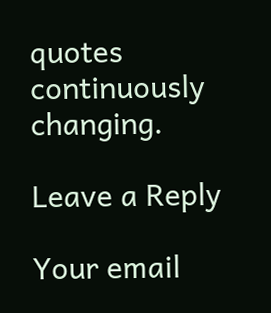quotes continuously changing.

Leave a Reply

Your email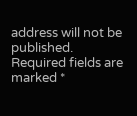address will not be published. Required fields are marked *